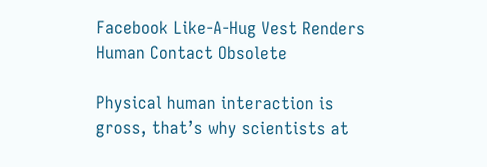Facebook Like-A-Hug Vest Renders Human Contact Obsolete

Physical human interaction is gross, that’s why scientists at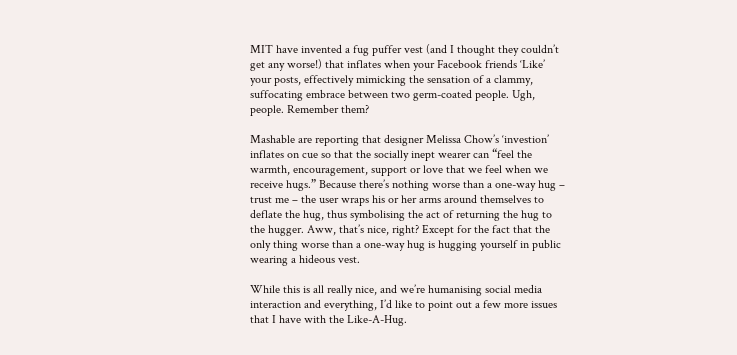MIT have invented a fug puffer vest (and I thought they couldn’t get any worse!) that inflates when your Facebook friends ‘Like’ your posts, effectively mimicking the sensation of a clammy, suffocating embrace between two germ-coated people. Ugh, people. Remember them?

Mashable are reporting that designer Melissa Chow’s ‘investion’ inflates on cue so that the socially inept wearer can “feel the warmth, encouragement, support or love that we feel when we receive hugs.” Because there’s nothing worse than a one-way hug – trust me – the user wraps his or her arms around themselves to deflate the hug, thus symbolising the act of returning the hug to the hugger. Aww, that’s nice, right? Except for the fact that the only thing worse than a one-way hug is hugging yourself in public wearing a hideous vest.

While this is all really nice, and we’re humanising social media interaction and everything, I’d like to point out a few more issues that I have with the Like-A-Hug.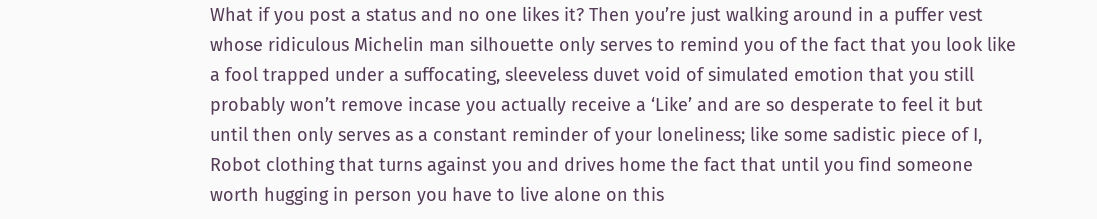What if you post a status and no one likes it? Then you’re just walking around in a puffer vest whose ridiculous Michelin man silhouette only serves to remind you of the fact that you look like a fool trapped under a suffocating, sleeveless duvet void of simulated emotion that you still probably won’t remove incase you actually receive a ‘Like’ and are so desperate to feel it but until then only serves as a constant reminder of your loneliness; like some sadistic piece of I, Robot clothing that turns against you and drives home the fact that until you find someone worth hugging in person you have to live alone on this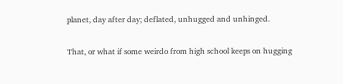planet, day after day; deflated, unhugged and unhinged.

That, or what if some weirdo from high school keeps on hugging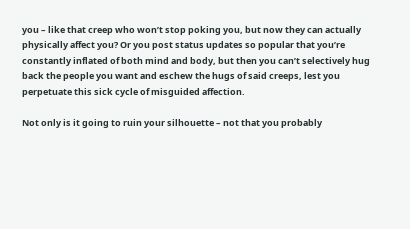you – like that creep who won’t stop poking you, but now they can actually physically affect you? Or you post status updates so popular that you’re constantly inflated of both mind and body, but then you can’t selectively hug back the people you want and eschew the hugs of said creeps, lest you perpetuate this sick cycle of misguided affection.

Not only is it going to ruin your silhouette – not that you probably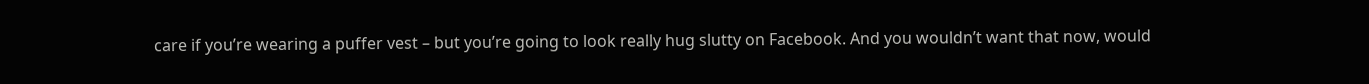care if you’re wearing a puffer vest – but you’re going to look really hug slutty on Facebook. And you wouldn’t want that now, would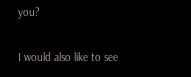you?

I would also like to see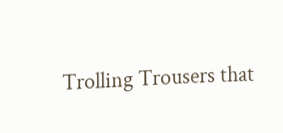Trolling Trousers that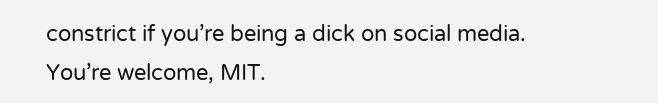constrict if you’re being a dick on social media. You’re welcome, MIT.